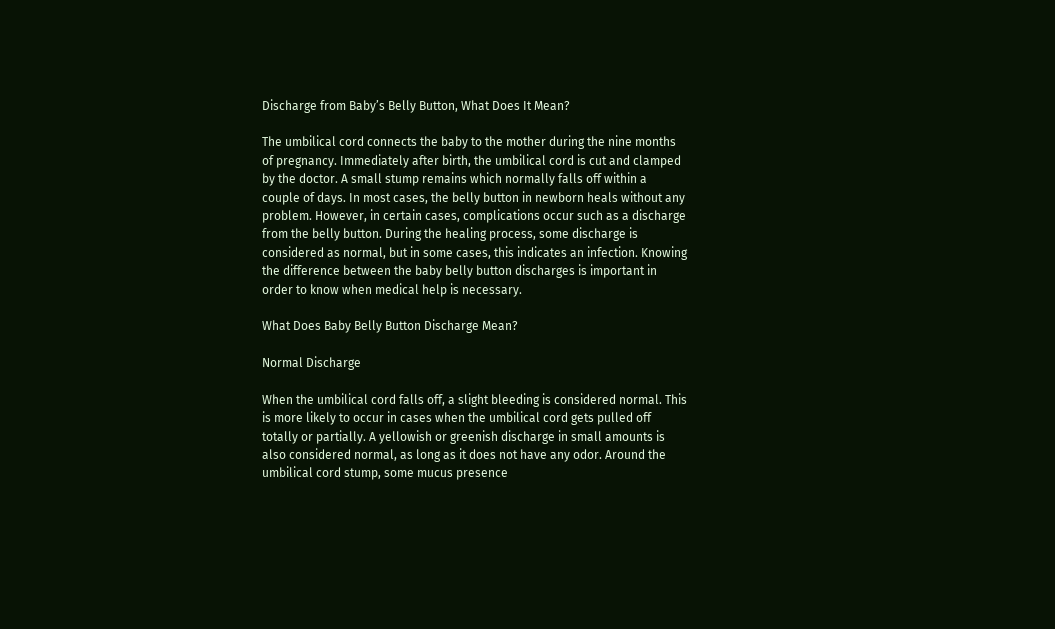Discharge from Baby’s Belly Button, What Does It Mean?

The umbilical cord connects the baby to the mother during the nine months of pregnancy. Immediately after birth, the umbilical cord is cut and clamped by the doctor. A small stump remains which normally falls off within a couple of days. In most cases, the belly button in newborn heals without any problem. However, in certain cases, complications occur such as a discharge from the belly button. During the healing process, some discharge is considered as normal, but in some cases, this indicates an infection. Knowing the difference between the baby belly button discharges is important in order to know when medical help is necessary.

What Does Baby Belly Button Discharge Mean?

Normal Discharge

When the umbilical cord falls off, a slight bleeding is considered normal. This is more likely to occur in cases when the umbilical cord gets pulled off totally or partially. A yellowish or greenish discharge in small amounts is also considered normal, as long as it does not have any odor. Around the umbilical cord stump, some mucus presence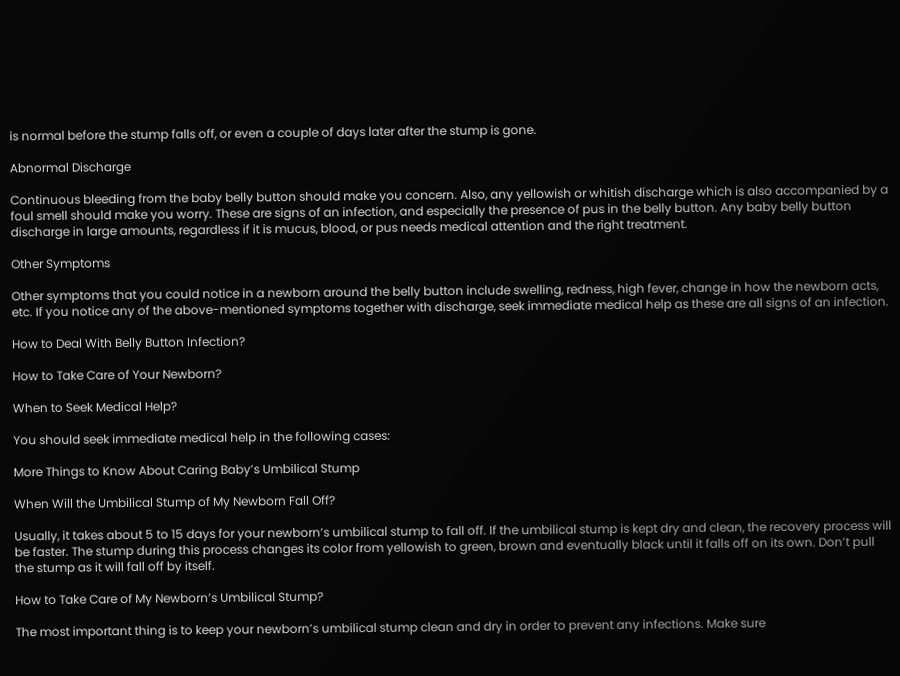is normal before the stump falls off, or even a couple of days later after the stump is gone.

Abnormal Discharge

Continuous bleeding from the baby belly button should make you concern. Also, any yellowish or whitish discharge which is also accompanied by a foul smell should make you worry. These are signs of an infection, and especially the presence of pus in the belly button. Any baby belly button discharge in large amounts, regardless if it is mucus, blood, or pus needs medical attention and the right treatment.

Other Symptoms

Other symptoms that you could notice in a newborn around the belly button include swelling, redness, high fever, change in how the newborn acts, etc. If you notice any of the above-mentioned symptoms together with discharge, seek immediate medical help as these are all signs of an infection.

How to Deal With Belly Button Infection?

How to Take Care of Your Newborn?

When to Seek Medical Help?

You should seek immediate medical help in the following cases:

More Things to Know About Caring Baby’s Umbilical Stump

When Will the Umbilical Stump of My Newborn Fall Off?

Usually, it takes about 5 to 15 days for your newborn’s umbilical stump to fall off. If the umbilical stump is kept dry and clean, the recovery process will be faster. The stump during this process changes its color from yellowish to green, brown and eventually black until it falls off on its own. Don’t pull the stump as it will fall off by itself.

How to Take Care of My Newborn’s Umbilical Stump?

The most important thing is to keep your newborn’s umbilical stump clean and dry in order to prevent any infections. Make sure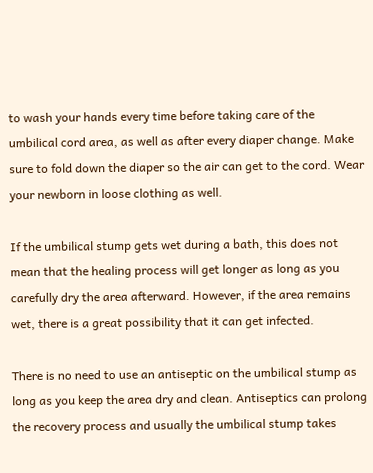to wash your hands every time before taking care of the umbilical cord area, as well as after every diaper change. Make sure to fold down the diaper so the air can get to the cord. Wear your newborn in loose clothing as well.

If the umbilical stump gets wet during a bath, this does not mean that the healing process will get longer as long as you carefully dry the area afterward. However, if the area remains wet, there is a great possibility that it can get infected.

There is no need to use an antiseptic on the umbilical stump as long as you keep the area dry and clean. Antiseptics can prolong the recovery process and usually the umbilical stump takes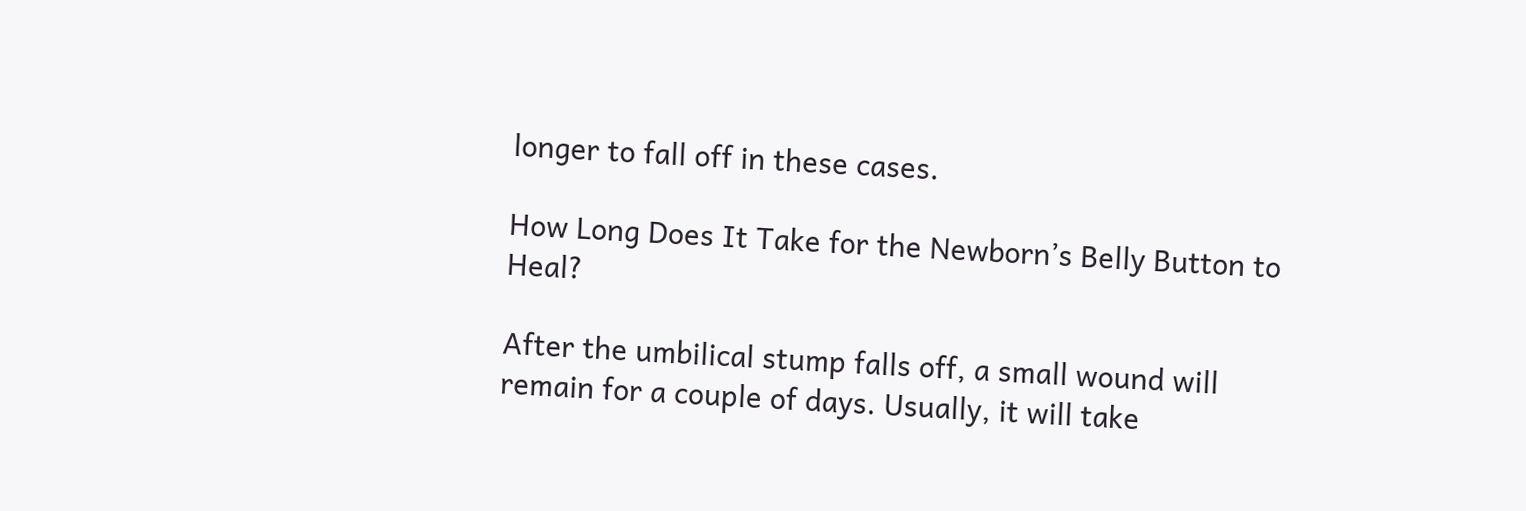longer to fall off in these cases.

How Long Does It Take for the Newborn’s Belly Button to Heal?

After the umbilical stump falls off, a small wound will remain for a couple of days. Usually, it will take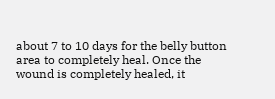about 7 to 10 days for the belly button area to completely heal. Once the wound is completely healed, it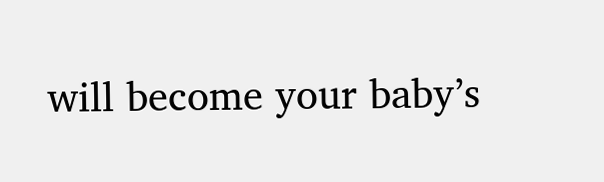will become your baby’s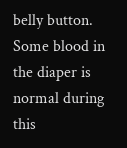belly button. Some blood in the diaper is normal during this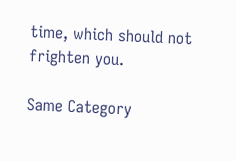time, which should not frighten you.

Same Category